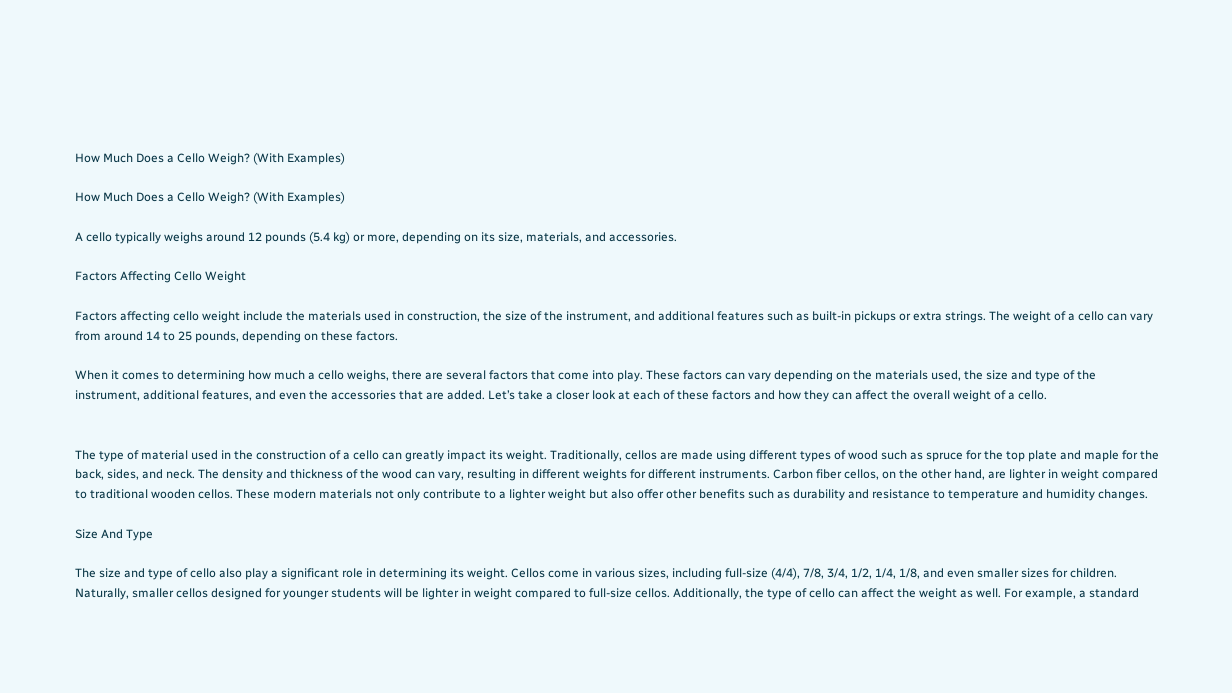How Much Does a Cello Weigh? (With Examples)

How Much Does a Cello Weigh? (With Examples)

A cello typically weighs around 12 pounds (5.4 kg) or more, depending on its size, materials, and accessories.

Factors Affecting Cello Weight

Factors affecting cello weight include the materials used in construction, the size of the instrument, and additional features such as built-in pickups or extra strings. The weight of a cello can vary from around 14 to 25 pounds, depending on these factors.

When it comes to determining how much a cello weighs, there are several factors that come into play. These factors can vary depending on the materials used, the size and type of the instrument, additional features, and even the accessories that are added. Let’s take a closer look at each of these factors and how they can affect the overall weight of a cello.


The type of material used in the construction of a cello can greatly impact its weight. Traditionally, cellos are made using different types of wood such as spruce for the top plate and maple for the back, sides, and neck. The density and thickness of the wood can vary, resulting in different weights for different instruments. Carbon fiber cellos, on the other hand, are lighter in weight compared to traditional wooden cellos. These modern materials not only contribute to a lighter weight but also offer other benefits such as durability and resistance to temperature and humidity changes.

Size And Type

The size and type of cello also play a significant role in determining its weight. Cellos come in various sizes, including full-size (4/4), 7/8, 3/4, 1/2, 1/4, 1/8, and even smaller sizes for children. Naturally, smaller cellos designed for younger students will be lighter in weight compared to full-size cellos. Additionally, the type of cello can affect the weight as well. For example, a standard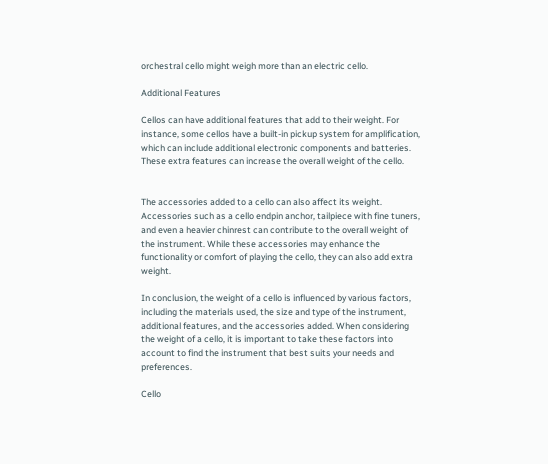orchestral cello might weigh more than an electric cello.

Additional Features

Cellos can have additional features that add to their weight. For instance, some cellos have a built-in pickup system for amplification, which can include additional electronic components and batteries. These extra features can increase the overall weight of the cello.


The accessories added to a cello can also affect its weight. Accessories such as a cello endpin anchor, tailpiece with fine tuners, and even a heavier chinrest can contribute to the overall weight of the instrument. While these accessories may enhance the functionality or comfort of playing the cello, they can also add extra weight.

In conclusion, the weight of a cello is influenced by various factors, including the materials used, the size and type of the instrument, additional features, and the accessories added. When considering the weight of a cello, it is important to take these factors into account to find the instrument that best suits your needs and preferences.

Cello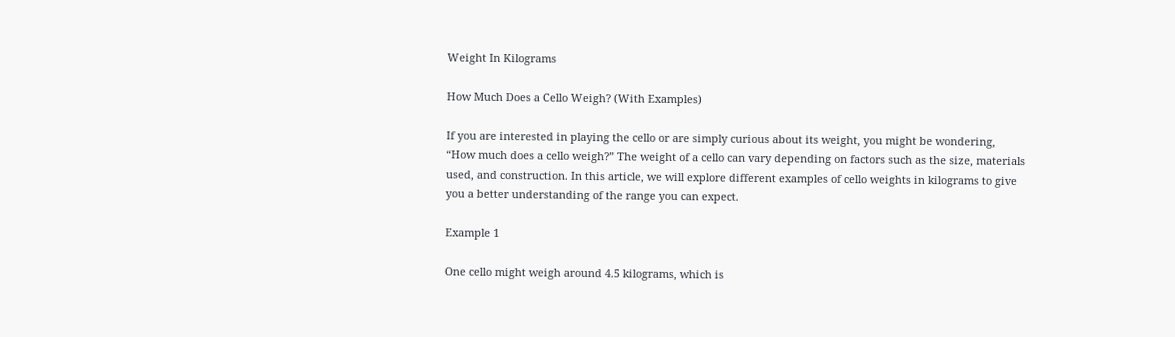Weight In Kilograms

How Much Does a Cello Weigh? (With Examples)

If you are interested in playing the cello or are simply curious about its weight, you might be wondering, “How much does a cello weigh?” The weight of a cello can vary depending on factors such as the size, materials used, and construction. In this article, we will explore different examples of cello weights in kilograms to give you a better understanding of the range you can expect.

Example 1

One cello might weigh around 4.5 kilograms, which is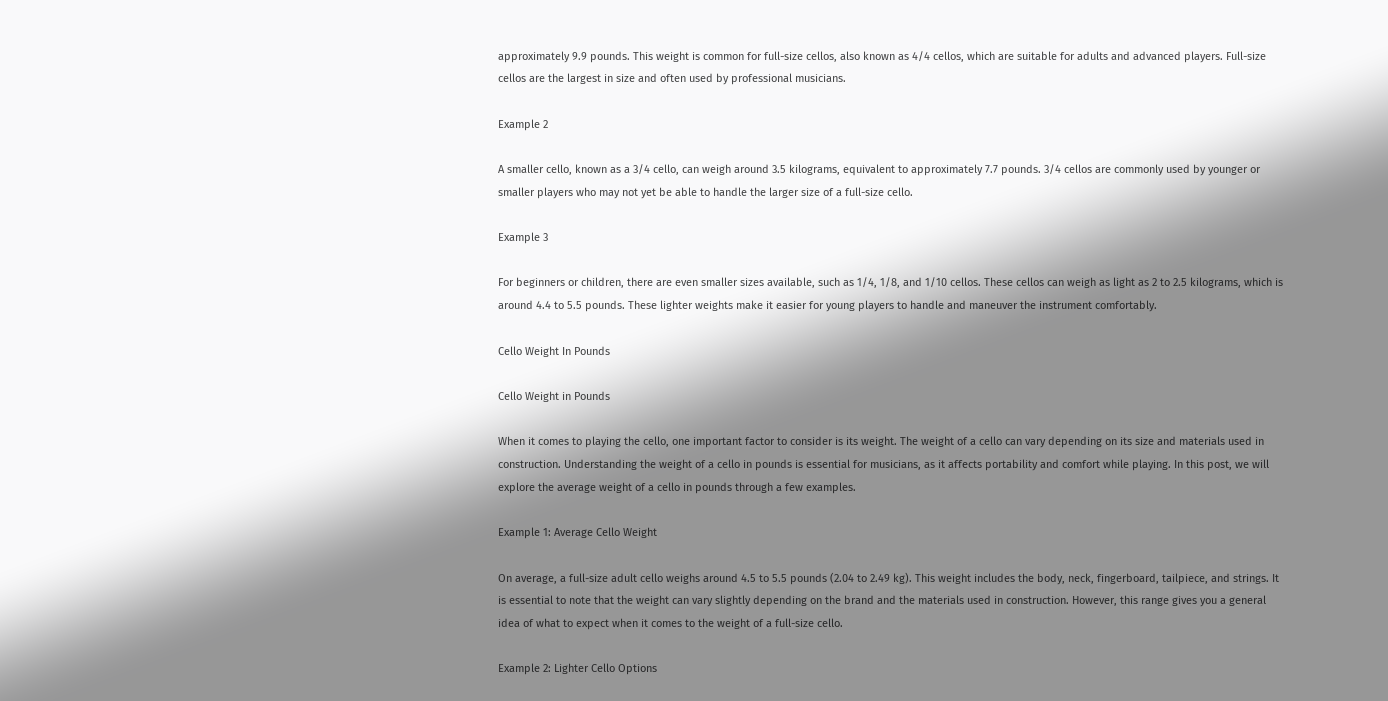approximately 9.9 pounds. This weight is common for full-size cellos, also known as 4/4 cellos, which are suitable for adults and advanced players. Full-size cellos are the largest in size and often used by professional musicians.

Example 2

A smaller cello, known as a 3/4 cello, can weigh around 3.5 kilograms, equivalent to approximately 7.7 pounds. 3/4 cellos are commonly used by younger or smaller players who may not yet be able to handle the larger size of a full-size cello.

Example 3

For beginners or children, there are even smaller sizes available, such as 1/4, 1/8, and 1/10 cellos. These cellos can weigh as light as 2 to 2.5 kilograms, which is around 4.4 to 5.5 pounds. These lighter weights make it easier for young players to handle and maneuver the instrument comfortably.

Cello Weight In Pounds

Cello Weight in Pounds

When it comes to playing the cello, one important factor to consider is its weight. The weight of a cello can vary depending on its size and materials used in construction. Understanding the weight of a cello in pounds is essential for musicians, as it affects portability and comfort while playing. In this post, we will explore the average weight of a cello in pounds through a few examples.

Example 1: Average Cello Weight

On average, a full-size adult cello weighs around 4.5 to 5.5 pounds (2.04 to 2.49 kg). This weight includes the body, neck, fingerboard, tailpiece, and strings. It is essential to note that the weight can vary slightly depending on the brand and the materials used in construction. However, this range gives you a general idea of what to expect when it comes to the weight of a full-size cello.

Example 2: Lighter Cello Options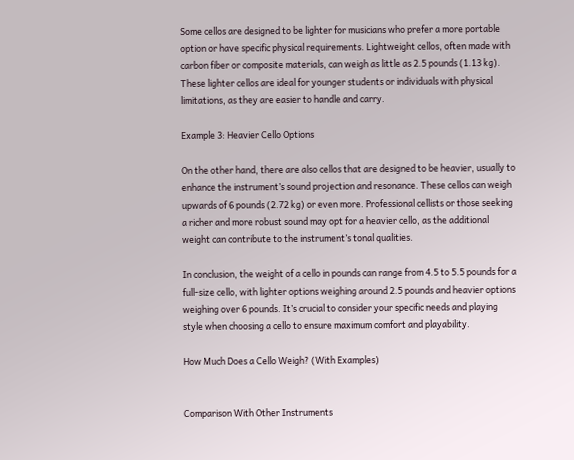Some cellos are designed to be lighter for musicians who prefer a more portable option or have specific physical requirements. Lightweight cellos, often made with carbon fiber or composite materials, can weigh as little as 2.5 pounds (1.13 kg). These lighter cellos are ideal for younger students or individuals with physical limitations, as they are easier to handle and carry.

Example 3: Heavier Cello Options

On the other hand, there are also cellos that are designed to be heavier, usually to enhance the instrument’s sound projection and resonance. These cellos can weigh upwards of 6 pounds (2.72 kg) or even more. Professional cellists or those seeking a richer and more robust sound may opt for a heavier cello, as the additional weight can contribute to the instrument’s tonal qualities.

In conclusion, the weight of a cello in pounds can range from 4.5 to 5.5 pounds for a full-size cello, with lighter options weighing around 2.5 pounds and heavier options weighing over 6 pounds. It’s crucial to consider your specific needs and playing style when choosing a cello to ensure maximum comfort and playability.

How Much Does a Cello Weigh? (With Examples)


Comparison With Other Instruments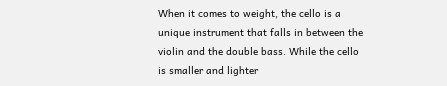When it comes to weight, the cello is a unique instrument that falls in between the violin and the double bass. While the cello is smaller and lighter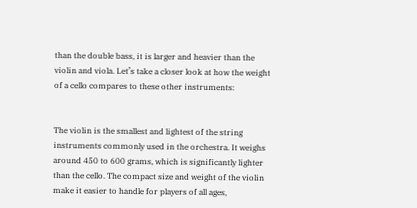than the double bass, it is larger and heavier than the violin and viola. Let’s take a closer look at how the weight of a cello compares to these other instruments:


The violin is the smallest and lightest of the string instruments commonly used in the orchestra. It weighs around 450 to 600 grams, which is significantly lighter than the cello. The compact size and weight of the violin make it easier to handle for players of all ages,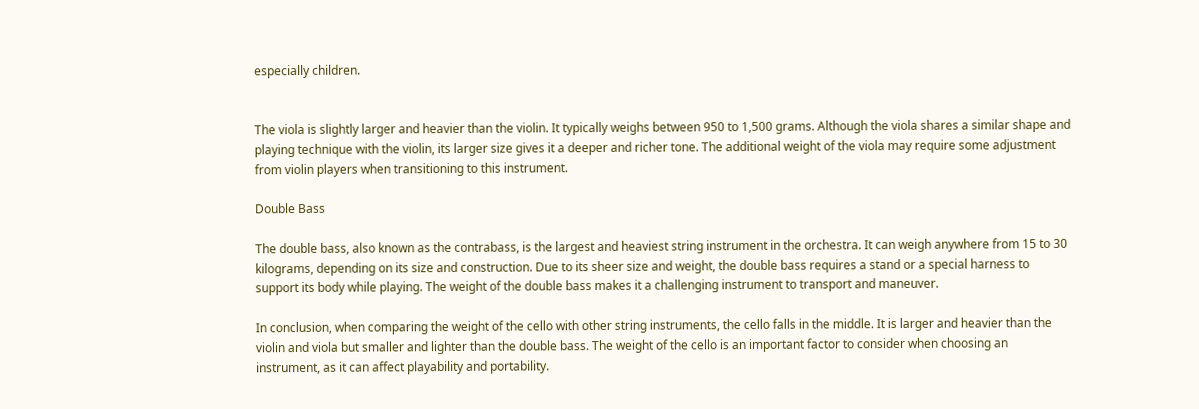especially children.


The viola is slightly larger and heavier than the violin. It typically weighs between 950 to 1,500 grams. Although the viola shares a similar shape and playing technique with the violin, its larger size gives it a deeper and richer tone. The additional weight of the viola may require some adjustment from violin players when transitioning to this instrument.

Double Bass

The double bass, also known as the contrabass, is the largest and heaviest string instrument in the orchestra. It can weigh anywhere from 15 to 30 kilograms, depending on its size and construction. Due to its sheer size and weight, the double bass requires a stand or a special harness to support its body while playing. The weight of the double bass makes it a challenging instrument to transport and maneuver.

In conclusion, when comparing the weight of the cello with other string instruments, the cello falls in the middle. It is larger and heavier than the violin and viola but smaller and lighter than the double bass. The weight of the cello is an important factor to consider when choosing an instrument, as it can affect playability and portability.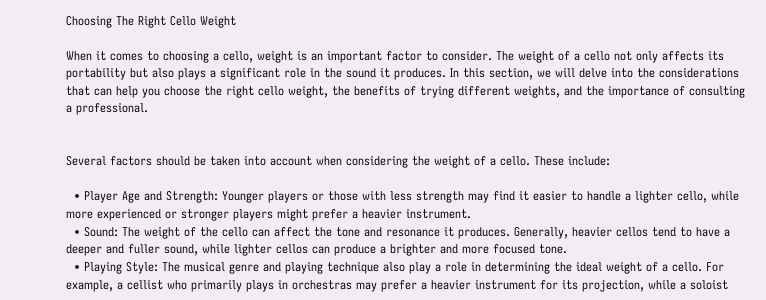Choosing The Right Cello Weight

When it comes to choosing a cello, weight is an important factor to consider. The weight of a cello not only affects its portability but also plays a significant role in the sound it produces. In this section, we will delve into the considerations that can help you choose the right cello weight, the benefits of trying different weights, and the importance of consulting a professional.


Several factors should be taken into account when considering the weight of a cello. These include:

  • Player Age and Strength: Younger players or those with less strength may find it easier to handle a lighter cello, while more experienced or stronger players might prefer a heavier instrument.
  • Sound: The weight of the cello can affect the tone and resonance it produces. Generally, heavier cellos tend to have a deeper and fuller sound, while lighter cellos can produce a brighter and more focused tone.
  • Playing Style: The musical genre and playing technique also play a role in determining the ideal weight of a cello. For example, a cellist who primarily plays in orchestras may prefer a heavier instrument for its projection, while a soloist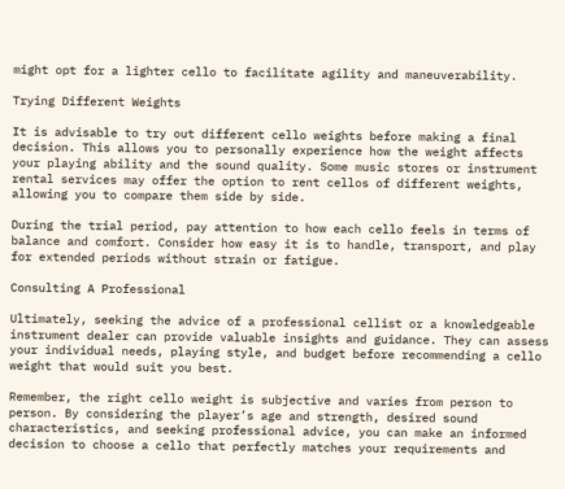might opt for a lighter cello to facilitate agility and maneuverability.

Trying Different Weights

It is advisable to try out different cello weights before making a final decision. This allows you to personally experience how the weight affects your playing ability and the sound quality. Some music stores or instrument rental services may offer the option to rent cellos of different weights, allowing you to compare them side by side.

During the trial period, pay attention to how each cello feels in terms of balance and comfort. Consider how easy it is to handle, transport, and play for extended periods without strain or fatigue.

Consulting A Professional

Ultimately, seeking the advice of a professional cellist or a knowledgeable instrument dealer can provide valuable insights and guidance. They can assess your individual needs, playing style, and budget before recommending a cello weight that would suit you best.

Remember, the right cello weight is subjective and varies from person to person. By considering the player’s age and strength, desired sound characteristics, and seeking professional advice, you can make an informed decision to choose a cello that perfectly matches your requirements and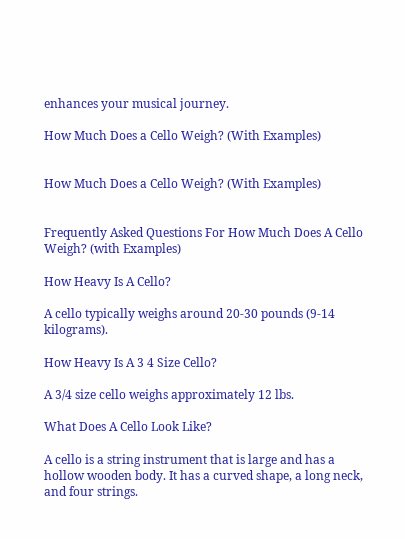enhances your musical journey.

How Much Does a Cello Weigh? (With Examples)


How Much Does a Cello Weigh? (With Examples)


Frequently Asked Questions For How Much Does A Cello Weigh? (with Examples)

How Heavy Is A Cello?

A cello typically weighs around 20-30 pounds (9-14 kilograms).

How Heavy Is A 3 4 Size Cello?

A 3/4 size cello weighs approximately 12 lbs.

What Does A Cello Look Like?

A cello is a string instrument that is large and has a hollow wooden body. It has a curved shape, a long neck, and four strings.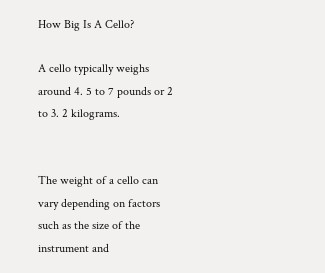How Big Is A Cello?

A cello typically weighs around 4. 5 to 7 pounds or 2 to 3. 2 kilograms.


The weight of a cello can vary depending on factors such as the size of the instrument and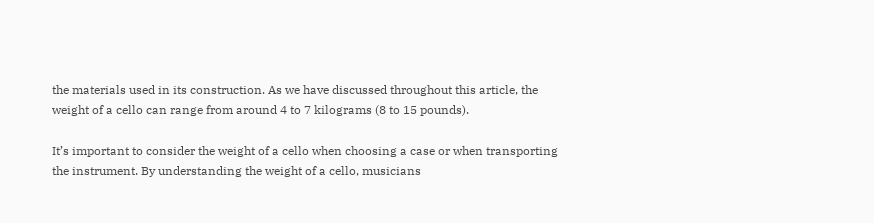the materials used in its construction. As we have discussed throughout this article, the weight of a cello can range from around 4 to 7 kilograms (8 to 15 pounds).

It’s important to consider the weight of a cello when choosing a case or when transporting the instrument. By understanding the weight of a cello, musicians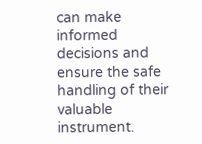can make informed decisions and ensure the safe handling of their valuable instrument.